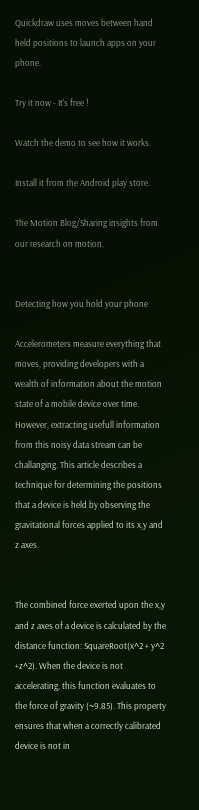Quickdraw uses moves between hand held positions to launch apps on your phone.

Try it now - It's free !

Watch the demo to see how it works.

Install it from the Android play store.

The Motion Blog/Sharing insights from our research on motion.


Detecting how you hold your phone

Accelerometers measure everything that moves, providing developers with a wealth of information about the motion state of a mobile device over time. However, extracting usefull information from this noisy data stream can be challanging. This article describes a technique for determining the positions that a device is held by observing the gravitational forces applied to its x,y and z axes.


The combined force exerted upon the x,y and z axes of a device is calculated by the distance function: SquareRoot(x^2 + y^2 +z^2). When the device is not accelerating, this function evaluates to the force of gravity (~9.85). This property ensures that when a correctly calibrated device is not in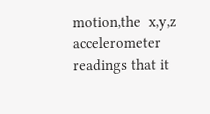motion,the  x,y,z accelerometer readings that it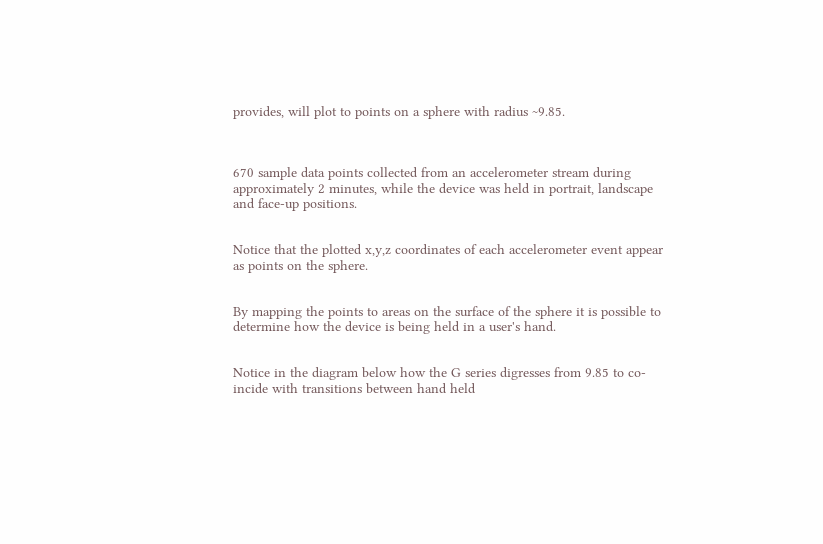provides, will plot to points on a sphere with radius ~9.85.



670 sample data points collected from an accelerometer stream during approximately 2 minutes, while the device was held in portrait, landscape and face-up positions.


Notice that the plotted x,y,z coordinates of each accelerometer event appear as points on the sphere.


By mapping the points to areas on the surface of the sphere it is possible to determine how the device is being held in a user's hand.


Notice in the diagram below how the G series digresses from 9.85 to co-incide with transitions between hand held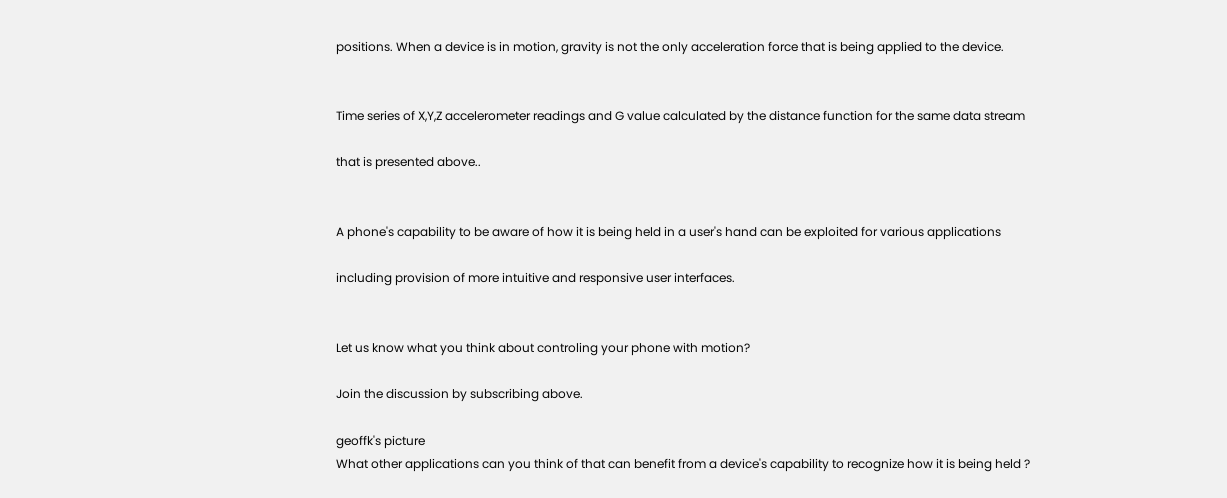positions. When a device is in motion, gravity is not the only acceleration force that is being applied to the device.


Time series of X,Y,Z accelerometer readings and G value calculated by the distance function for the same data stream

that is presented above..


A phone's capability to be aware of how it is being held in a user's hand can be exploited for various applications

including provision of more intuitive and responsive user interfaces.


Let us know what you think about controling your phone with motion?

Join the discussion by subscribing above.

geoffk's picture
What other applications can you think of that can benefit from a device's capability to recognize how it is being held ?